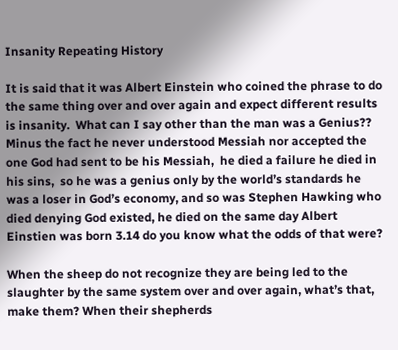Insanity Repeating History

It is said that it was Albert Einstein who coined the phrase to do the same thing over and over again and expect different results is insanity.  What can I say other than the man was a Genius?? Minus the fact he never understood Messiah nor accepted the one God had sent to be his Messiah,  he died a failure he died in his sins,  so he was a genius only by the world’s standards he was a loser in God’s economy, and so was Stephen Hawking who died denying God existed, he died on the same day Albert Einstien was born 3.14 do you know what the odds of that were?

When the sheep do not recognize they are being led to the slaughter by the same system over and over again, what’s that, make them? When their shepherds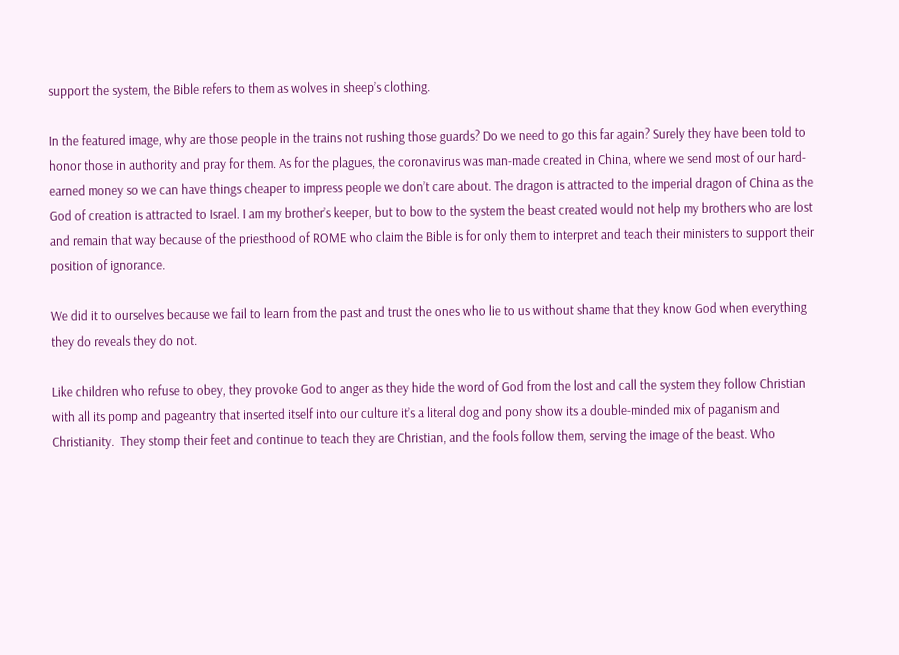support the system, the Bible refers to them as wolves in sheep’s clothing.

In the featured image, why are those people in the trains not rushing those guards? Do we need to go this far again? Surely they have been told to honor those in authority and pray for them. As for the plagues, the coronavirus was man-made created in China, where we send most of our hard-earned money so we can have things cheaper to impress people we don’t care about. The dragon is attracted to the imperial dragon of China as the God of creation is attracted to Israel. I am my brother’s keeper, but to bow to the system the beast created would not help my brothers who are lost and remain that way because of the priesthood of ROME who claim the Bible is for only them to interpret and teach their ministers to support their position of ignorance.

We did it to ourselves because we fail to learn from the past and trust the ones who lie to us without shame that they know God when everything they do reveals they do not.

Like children who refuse to obey, they provoke God to anger as they hide the word of God from the lost and call the system they follow Christian with all its pomp and pageantry that inserted itself into our culture it’s a literal dog and pony show its a double-minded mix of paganism and Christianity.  They stomp their feet and continue to teach they are Christian, and the fools follow them, serving the image of the beast. Who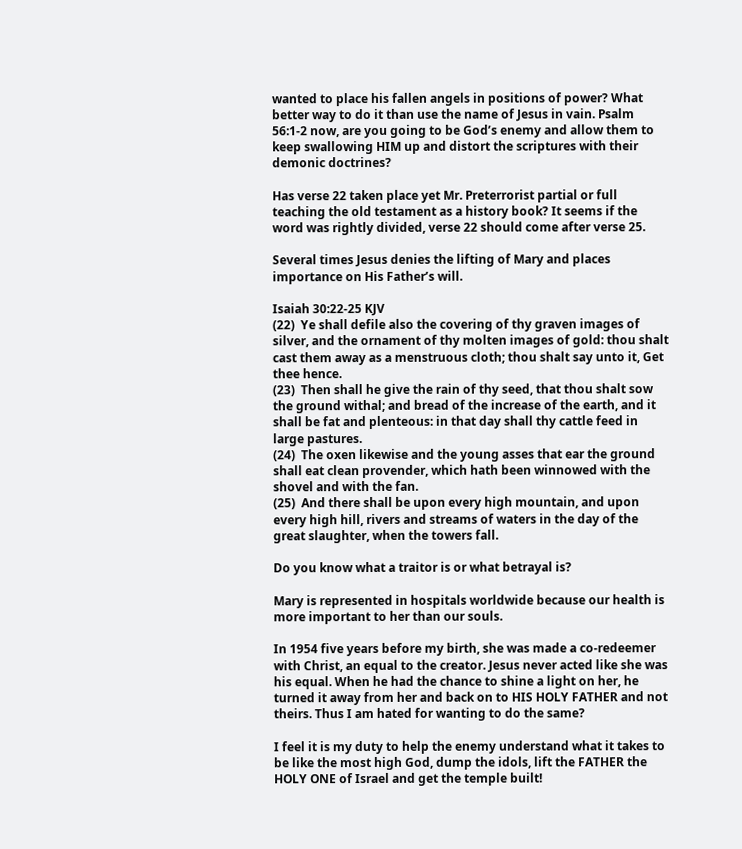wanted to place his fallen angels in positions of power? What better way to do it than use the name of Jesus in vain. Psalm 56:1-2 now, are you going to be God’s enemy and allow them to keep swallowing HIM up and distort the scriptures with their demonic doctrines?

Has verse 22 taken place yet Mr. Preterrorist partial or full teaching the old testament as a history book? It seems if the word was rightly divided, verse 22 should come after verse 25.

Several times Jesus denies the lifting of Mary and places importance on His Father’s will.

Isaiah 30:22-25 KJV
(22)  Ye shall defile also the covering of thy graven images of silver, and the ornament of thy molten images of gold: thou shalt cast them away as a menstruous cloth; thou shalt say unto it, Get thee hence.
(23)  Then shall he give the rain of thy seed, that thou shalt sow the ground withal; and bread of the increase of the earth, and it shall be fat and plenteous: in that day shall thy cattle feed in large pastures.
(24)  The oxen likewise and the young asses that ear the ground shall eat clean provender, which hath been winnowed with the shovel and with the fan.
(25)  And there shall be upon every high mountain, and upon every high hill, rivers and streams of waters in the day of the great slaughter, when the towers fall.

Do you know what a traitor is or what betrayal is?

Mary is represented in hospitals worldwide because our health is more important to her than our souls.

In 1954 five years before my birth, she was made a co-redeemer with Christ, an equal to the creator. Jesus never acted like she was his equal. When he had the chance to shine a light on her, he turned it away from her and back on to HIS HOLY FATHER and not theirs. Thus I am hated for wanting to do the same?

I feel it is my duty to help the enemy understand what it takes to be like the most high God, dump the idols, lift the FATHER the HOLY ONE of Israel and get the temple built!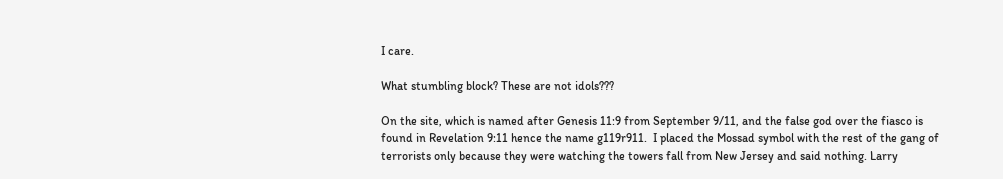I care.

What stumbling block? These are not idols???

On the site, which is named after Genesis 11:9 from September 9/11, and the false god over the fiasco is found in Revelation 9:11 hence the name g119r911.  I placed the Mossad symbol with the rest of the gang of terrorists only because they were watching the towers fall from New Jersey and said nothing. Larry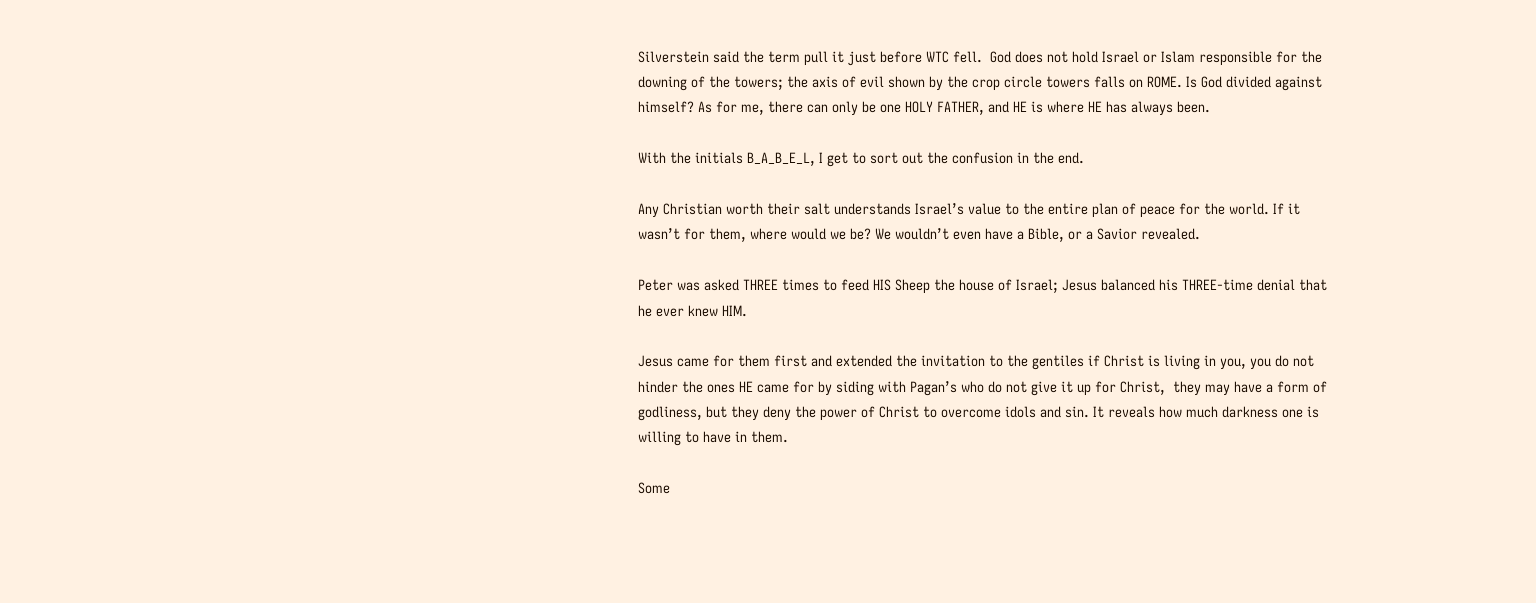Silverstein said the term pull it just before WTC fell.  God does not hold Israel or Islam responsible for the downing of the towers; the axis of evil shown by the crop circle towers falls on ROME. Is God divided against himself? As for me, there can only be one HOLY FATHER, and HE is where HE has always been.

With the initials B_A_B_E_L, I get to sort out the confusion in the end.

Any Christian worth their salt understands Israel’s value to the entire plan of peace for the world. If it wasn’t for them, where would we be? We wouldn’t even have a Bible, or a Savior revealed.

Peter was asked THREE times to feed HIS Sheep the house of Israel; Jesus balanced his THREE-time denial that he ever knew HIM.

Jesus came for them first and extended the invitation to the gentiles if Christ is living in you, you do not hinder the ones HE came for by siding with Pagan’s who do not give it up for Christ,  they may have a form of godliness, but they deny the power of Christ to overcome idols and sin. It reveals how much darkness one is willing to have in them.

Some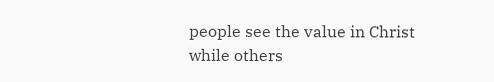people see the value in Christ while others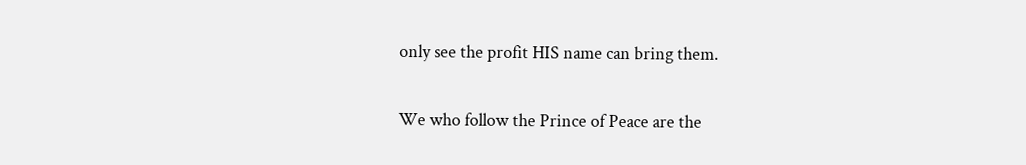only see the profit HIS name can bring them.

We who follow the Prince of Peace are the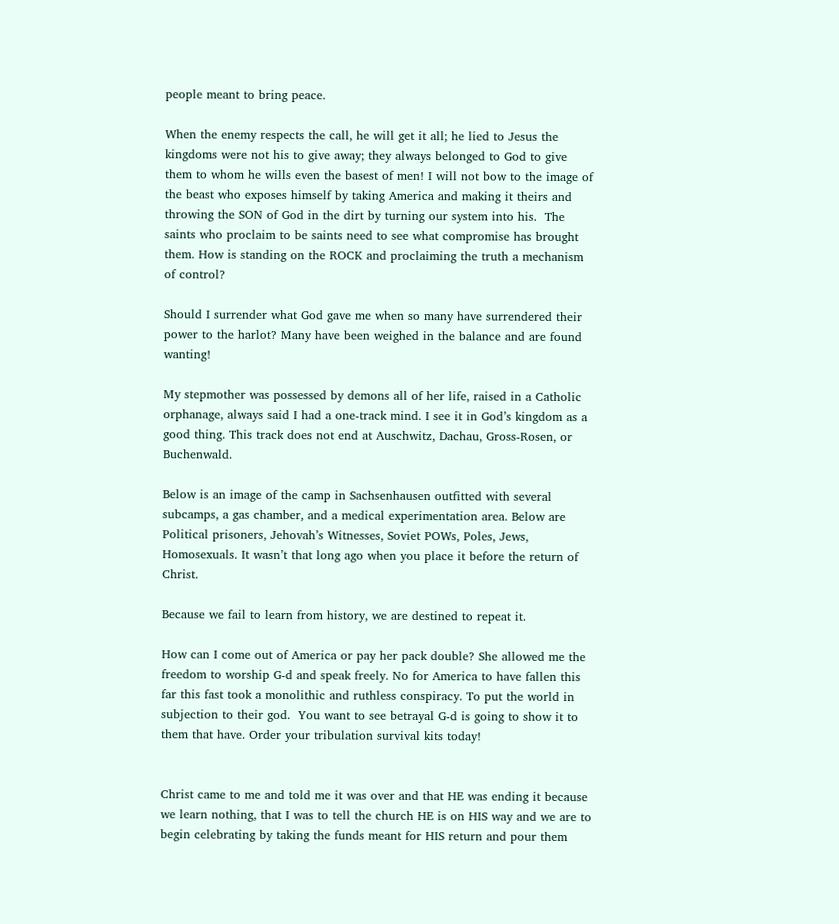people meant to bring peace.

When the enemy respects the call, he will get it all; he lied to Jesus the kingdoms were not his to give away; they always belonged to God to give them to whom he wills even the basest of men! I will not bow to the image of the beast who exposes himself by taking America and making it theirs and throwing the SON of God in the dirt by turning our system into his.  The saints who proclaim to be saints need to see what compromise has brought them. How is standing on the ROCK and proclaiming the truth a mechanism of control?

Should I surrender what God gave me when so many have surrendered their power to the harlot? Many have been weighed in the balance and are found wanting!

My stepmother was possessed by demons all of her life, raised in a Catholic orphanage, always said I had a one-track mind. I see it in God’s kingdom as a good thing. This track does not end at Auschwitz, Dachau, Gross-Rosen, or Buchenwald.

Below is an image of the camp in Sachsenhausen outfitted with several subcamps, a gas chamber, and a medical experimentation area. Below are Political prisoners, Jehovah’s Witnesses, Soviet POWs, Poles, Jews, Homosexuals. It wasn’t that long ago when you place it before the return of Christ.

Because we fail to learn from history, we are destined to repeat it.

How can I come out of America or pay her pack double? She allowed me the freedom to worship G-d and speak freely. No for America to have fallen this far this fast took a monolithic and ruthless conspiracy. To put the world in subjection to their god.  You want to see betrayal G-d is going to show it to them that have. Order your tribulation survival kits today!


Christ came to me and told me it was over and that HE was ending it because we learn nothing, that I was to tell the church HE is on HIS way and we are to begin celebrating by taking the funds meant for HIS return and pour them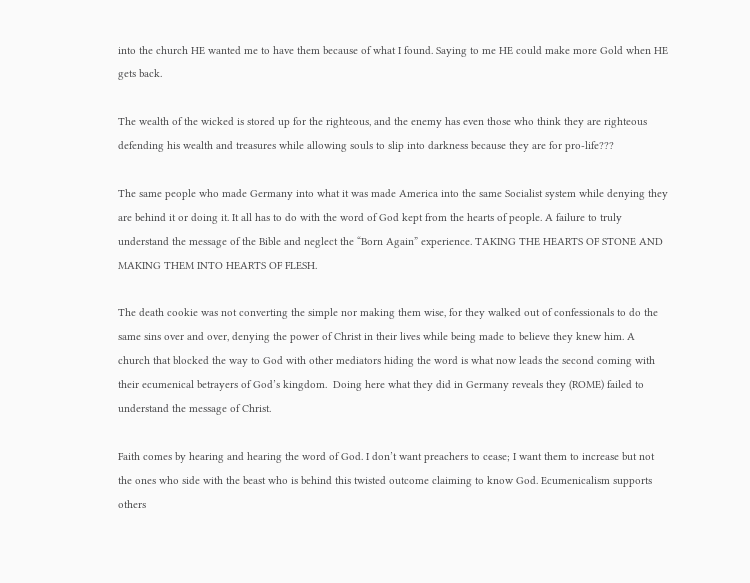into the church HE wanted me to have them because of what I found. Saying to me HE could make more Gold when HE gets back.

The wealth of the wicked is stored up for the righteous, and the enemy has even those who think they are righteous defending his wealth and treasures while allowing souls to slip into darkness because they are for pro-life???

The same people who made Germany into what it was made America into the same Socialist system while denying they are behind it or doing it. It all has to do with the word of God kept from the hearts of people. A failure to truly understand the message of the Bible and neglect the “Born Again” experience. TAKING THE HEARTS OF STONE AND MAKING THEM INTO HEARTS OF FLESH.

The death cookie was not converting the simple nor making them wise, for they walked out of confessionals to do the same sins over and over, denying the power of Christ in their lives while being made to believe they knew him. A church that blocked the way to God with other mediators hiding the word is what now leads the second coming with their ecumenical betrayers of God’s kingdom.  Doing here what they did in Germany reveals they (ROME) failed to understand the message of Christ.

Faith comes by hearing and hearing the word of God. I don’t want preachers to cease; I want them to increase but not the ones who side with the beast who is behind this twisted outcome claiming to know God. Ecumenicalism supports others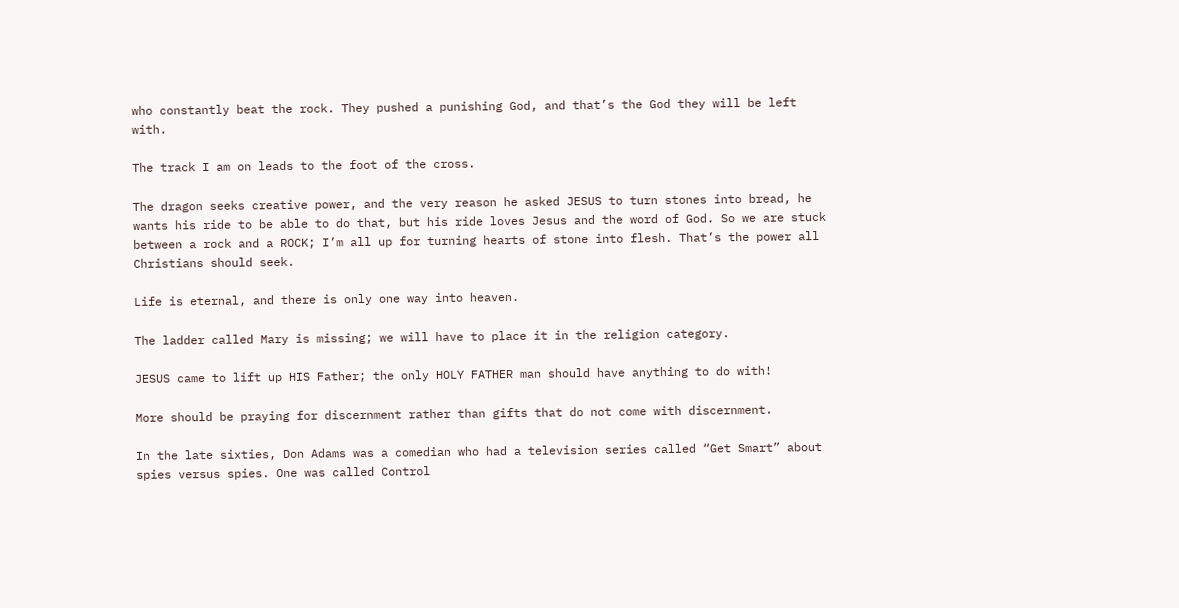who constantly beat the rock. They pushed a punishing God, and that’s the God they will be left with.

The track I am on leads to the foot of the cross.

The dragon seeks creative power, and the very reason he asked JESUS to turn stones into bread, he wants his ride to be able to do that, but his ride loves Jesus and the word of God. So we are stuck between a rock and a ROCK; I’m all up for turning hearts of stone into flesh. That’s the power all Christians should seek.

Life is eternal, and there is only one way into heaven.

The ladder called Mary is missing; we will have to place it in the religion category.

JESUS came to lift up HIS Father; the only HOLY FATHER man should have anything to do with!

More should be praying for discernment rather than gifts that do not come with discernment.

In the late sixties, Don Adams was a comedian who had a television series called “Get Smart” about spies versus spies. One was called Control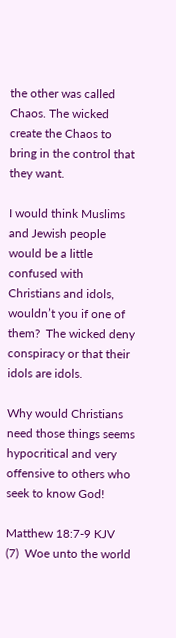the other was called Chaos. The wicked create the Chaos to bring in the control that they want.

I would think Muslims and Jewish people would be a little confused with Christians and idols, wouldn’t you if one of them?  The wicked deny conspiracy or that their idols are idols.

Why would Christians need those things seems hypocritical and very offensive to others who seek to know God!

Matthew 18:7-9 KJV
(7)  Woe unto the world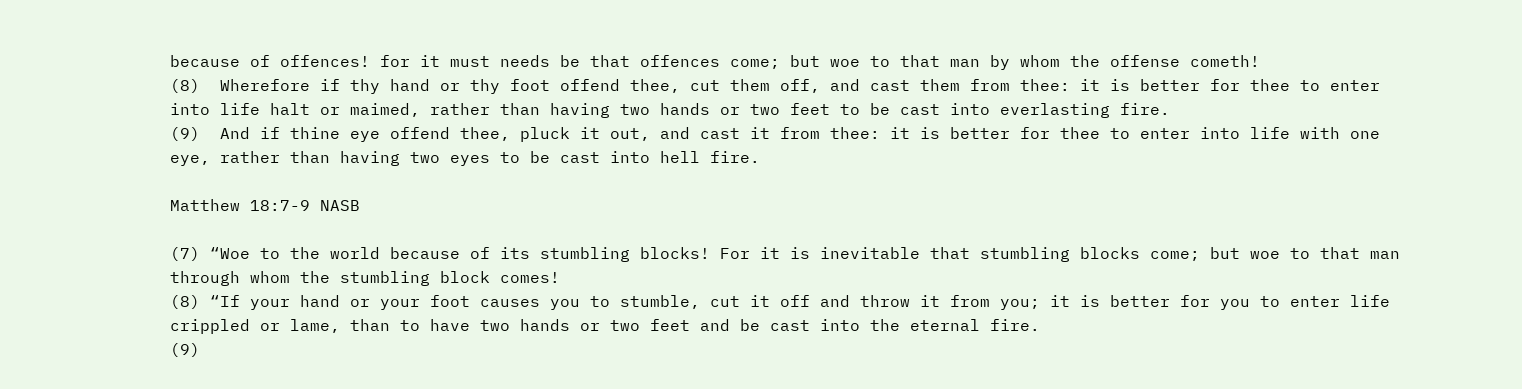because of offences! for it must needs be that offences come; but woe to that man by whom the offense cometh!
(8)  Wherefore if thy hand or thy foot offend thee, cut them off, and cast them from thee: it is better for thee to enter into life halt or maimed, rather than having two hands or two feet to be cast into everlasting fire.
(9)  And if thine eye offend thee, pluck it out, and cast it from thee: it is better for thee to enter into life with one eye, rather than having two eyes to be cast into hell fire.

Matthew 18:7-9 NASB

(7) “Woe to the world because of its stumbling blocks! For it is inevitable that stumbling blocks come; but woe to that man through whom the stumbling block comes!
(8) “If your hand or your foot causes you to stumble, cut it off and throw it from you; it is better for you to enter life crippled or lame, than to have two hands or two feet and be cast into the eternal fire.
(9)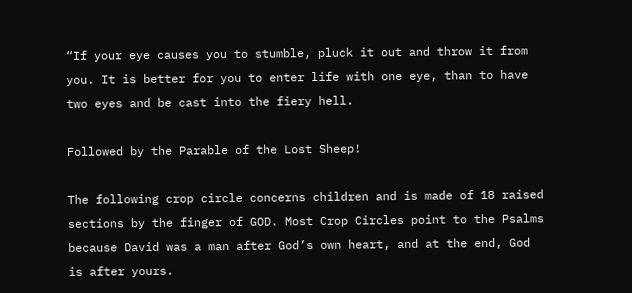“If your eye causes you to stumble, pluck it out and throw it from you. It is better for you to enter life with one eye, than to have two eyes and be cast into the fiery hell.

Followed by the Parable of the Lost Sheep!

The following crop circle concerns children and is made of 18 raised sections by the finger of GOD. Most Crop Circles point to the Psalms because David was a man after God’s own heart, and at the end, God is after yours.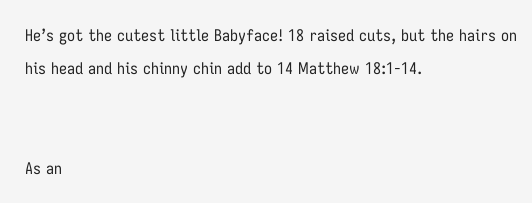He’s got the cutest little Babyface! 18 raised cuts, but the hairs on his head and his chinny chin add to 14 Matthew 18:1-14.


As an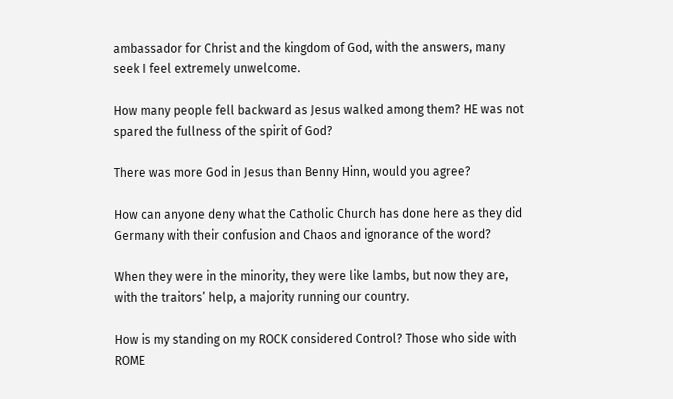ambassador for Christ and the kingdom of God, with the answers, many seek I feel extremely unwelcome.

How many people fell backward as Jesus walked among them? HE was not spared the fullness of the spirit of God?

There was more God in Jesus than Benny Hinn, would you agree?

How can anyone deny what the Catholic Church has done here as they did Germany with their confusion and Chaos and ignorance of the word?

When they were in the minority, they were like lambs, but now they are, with the traitors’ help, a majority running our country.

How is my standing on my ROCK considered Control? Those who side with ROME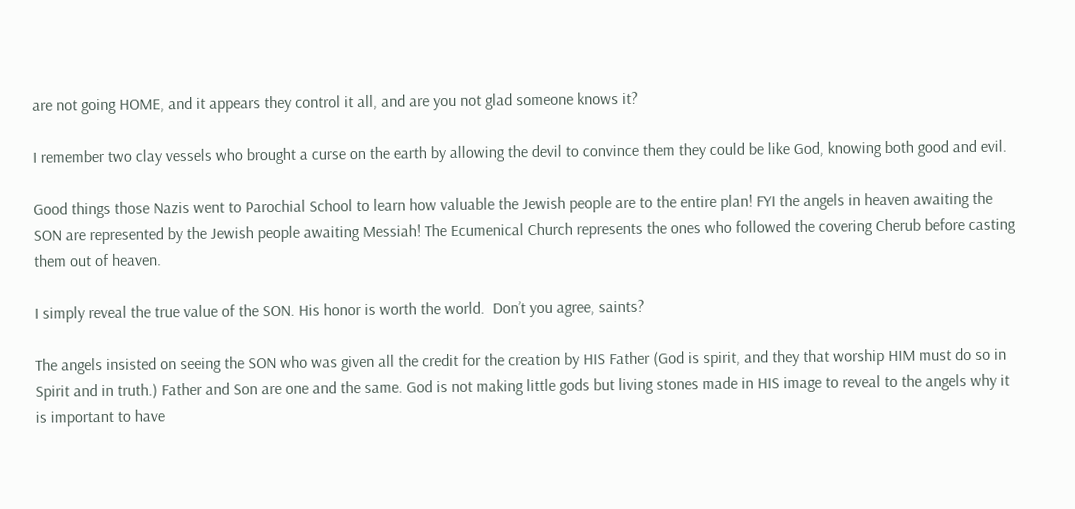are not going HOME, and it appears they control it all, and are you not glad someone knows it?

I remember two clay vessels who brought a curse on the earth by allowing the devil to convince them they could be like God, knowing both good and evil.

Good things those Nazis went to Parochial School to learn how valuable the Jewish people are to the entire plan! FYI the angels in heaven awaiting the SON are represented by the Jewish people awaiting Messiah! The Ecumenical Church represents the ones who followed the covering Cherub before casting them out of heaven.

I simply reveal the true value of the SON. His honor is worth the world.  Don’t you agree, saints?

The angels insisted on seeing the SON who was given all the credit for the creation by HIS Father (God is spirit, and they that worship HIM must do so in Spirit and in truth.) Father and Son are one and the same. God is not making little gods but living stones made in HIS image to reveal to the angels why it is important to have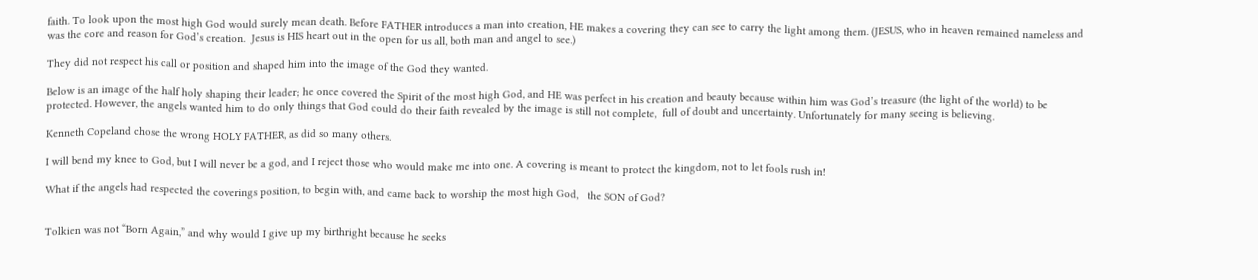faith. To look upon the most high God would surely mean death. Before FATHER introduces a man into creation, HE makes a covering they can see to carry the light among them. (JESUS, who in heaven remained nameless and was the core and reason for God’s creation.  Jesus is HIS heart out in the open for us all, both man and angel to see.)

They did not respect his call or position and shaped him into the image of the God they wanted.

Below is an image of the half holy shaping their leader; he once covered the Spirit of the most high God, and HE was perfect in his creation and beauty because within him was God’s treasure (the light of the world) to be protected. However, the angels wanted him to do only things that God could do their faith revealed by the image is still not complete,  full of doubt and uncertainty. Unfortunately for many seeing is believing.

Kenneth Copeland chose the wrong HOLY FATHER, as did so many others.

I will bend my knee to God, but I will never be a god, and I reject those who would make me into one. A covering is meant to protect the kingdom, not to let fools rush in!

What if the angels had respected the coverings position, to begin with, and came back to worship the most high God,   the SON of God?


Tolkien was not “Born Again,” and why would I give up my birthright because he seeks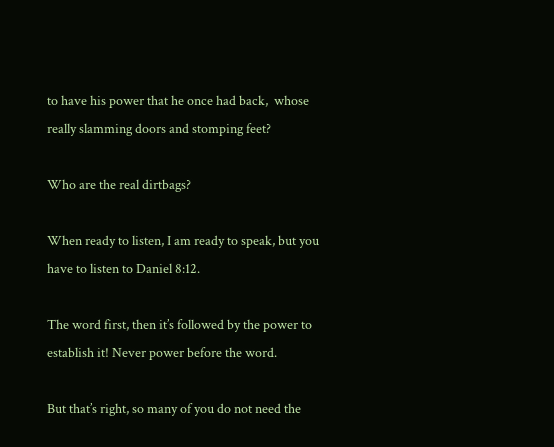to have his power that he once had back,  whose really slamming doors and stomping feet?

Who are the real dirtbags?

When ready to listen, I am ready to speak, but you have to listen to Daniel 8:12.

The word first, then it’s followed by the power to establish it! Never power before the word.

But that’s right, so many of you do not need the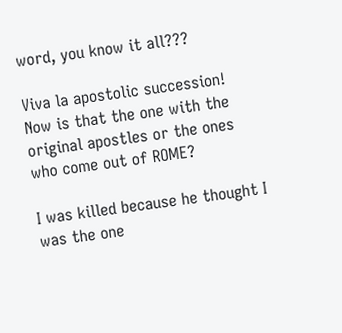word, you know it all???

Viva la apostolic succession! Now is that the one with the original apostles or the ones who come out of ROME?

I was killed because he thought I was the one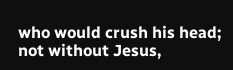who would crush his head; not without Jesus,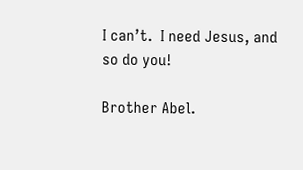I can’t.  I need Jesus, and so do you!

Brother Abel.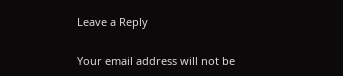Leave a Reply

Your email address will not be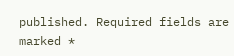published. Required fields are marked *